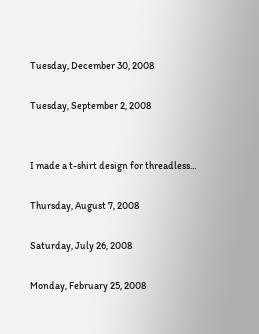Tuesday, December 30, 2008

Tuesday, September 2, 2008


I made a t-shirt design for threadless...

Thursday, August 7, 2008

Saturday, July 26, 2008

Monday, February 25, 2008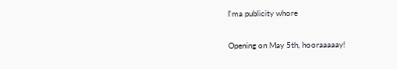I'ma publicity whore

Opening on May 5th, hooraaaaay!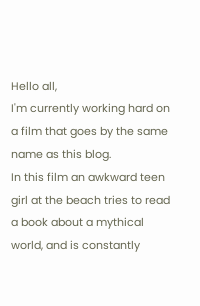Hello all,
I'm currently working hard on a film that goes by the same name as this blog.
In this film an awkward teen girl at the beach tries to read a book about a mythical world, and is constantly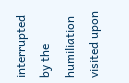interrupted by the humiliation visited upon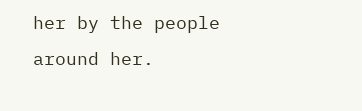her by the people around her.